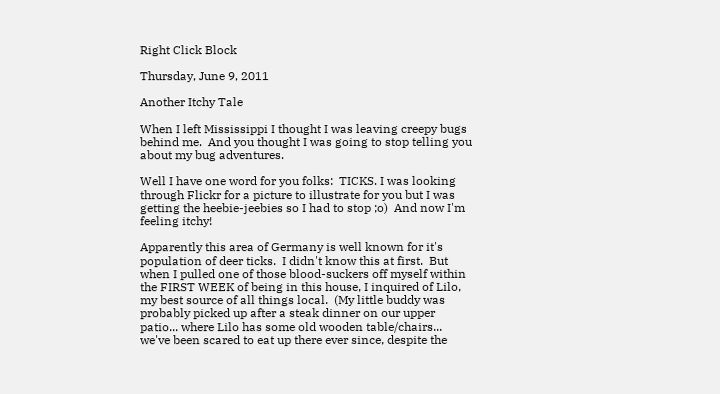Right Click Block

Thursday, June 9, 2011

Another Itchy Tale

When I left Mississippi I thought I was leaving creepy bugs behind me.  And you thought I was going to stop telling you about my bug adventures.

Well I have one word for you folks:  TICKS. I was looking through Flickr for a picture to illustrate for you but I was getting the heebie-jeebies so I had to stop ;o)  And now I'm feeling itchy!

Apparently this area of Germany is well known for it's population of deer ticks.  I didn't know this at first.  But when I pulled one of those blood-suckers off myself within the FIRST WEEK of being in this house, I inquired of Lilo, my best source of all things local.  (My little buddy was probably picked up after a steak dinner on our upper patio... where Lilo has some old wooden table/chairs... we've been scared to eat up there ever since, despite the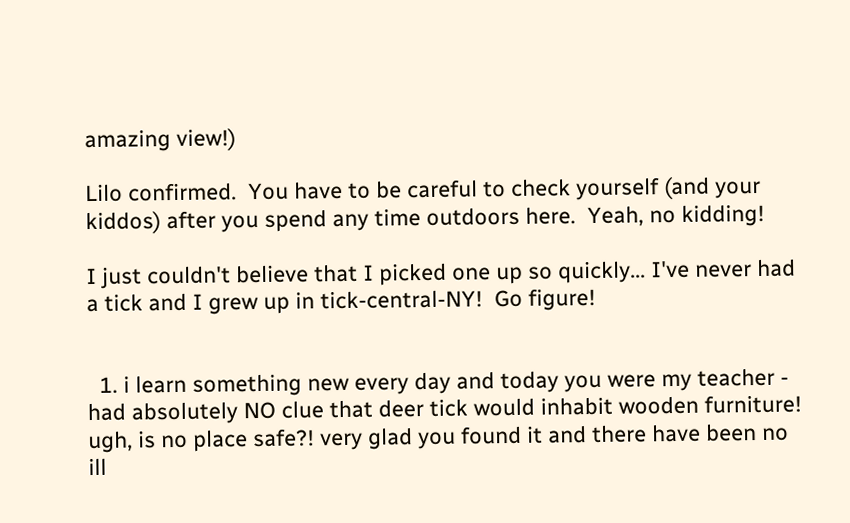amazing view!)

Lilo confirmed.  You have to be careful to check yourself (and your kiddos) after you spend any time outdoors here.  Yeah, no kidding!

I just couldn't believe that I picked one up so quickly... I've never had a tick and I grew up in tick-central-NY!  Go figure!


  1. i learn something new every day and today you were my teacher - had absolutely NO clue that deer tick would inhabit wooden furniture! ugh, is no place safe?! very glad you found it and there have been no ill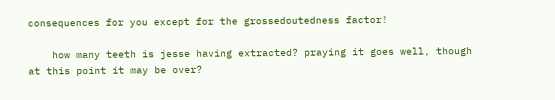consequences for you except for the grossedoutedness factor!

    how many teeth is jesse having extracted? praying it goes well, though at this point it may be over?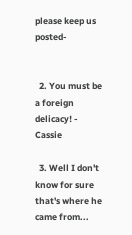please keep us posted-


  2. You must be a foreign delicacy! - Cassie

  3. Well I don't know for sure that's where he came from...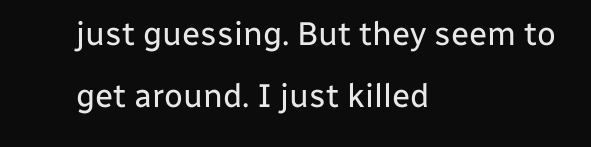just guessing. But they seem to get around. I just killed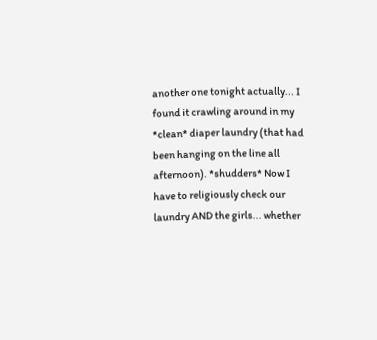another one tonight actually... I found it crawling around in my *clean* diaper laundry (that had been hanging on the line all afternoon). *shudders* Now I have to religiously check our laundry AND the girls... whether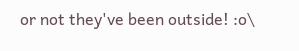or not they've been outside! :o\